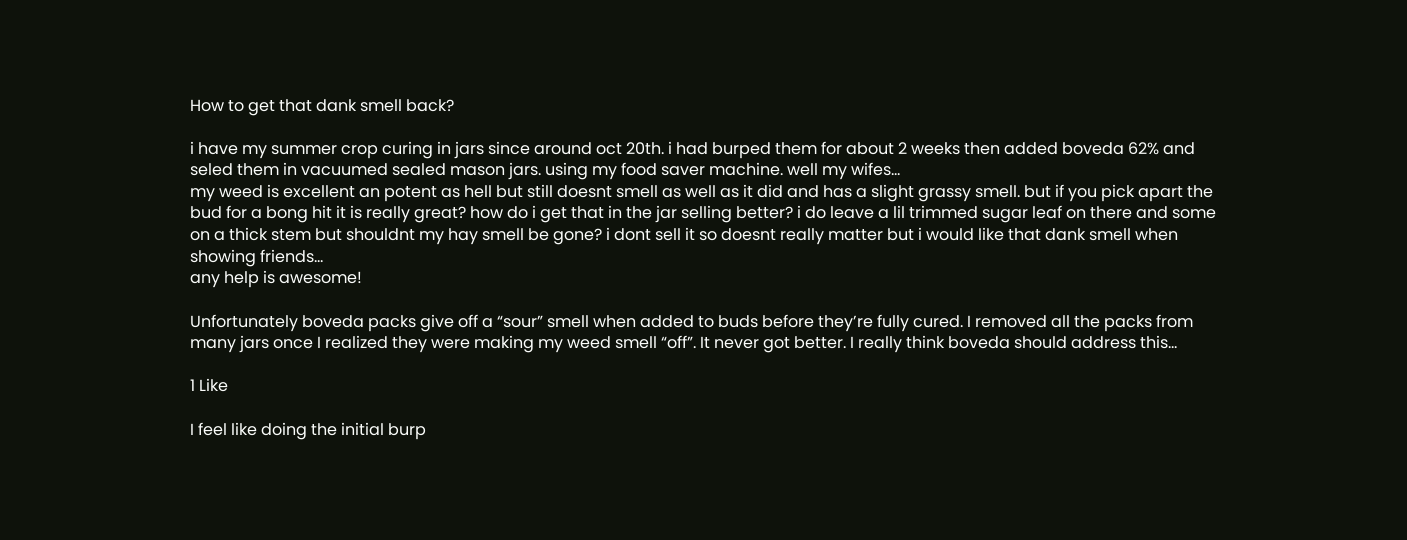How to get that dank smell back?

i have my summer crop curing in jars since around oct 20th. i had burped them for about 2 weeks then added boveda 62% and seled them in vacuumed sealed mason jars. using my food saver machine. well my wifes…
my weed is excellent an potent as hell but still doesnt smell as well as it did and has a slight grassy smell. but if you pick apart the bud for a bong hit it is really great? how do i get that in the jar selling better? i do leave a lil trimmed sugar leaf on there and some on a thick stem but shouldnt my hay smell be gone? i dont sell it so doesnt really matter but i would like that dank smell when showing friends…
any help is awesome!

Unfortunately boveda packs give off a “sour” smell when added to buds before they’re fully cured. I removed all the packs from many jars once I realized they were making my weed smell “off”. It never got better. I really think boveda should address this…

1 Like

I feel like doing the initial burp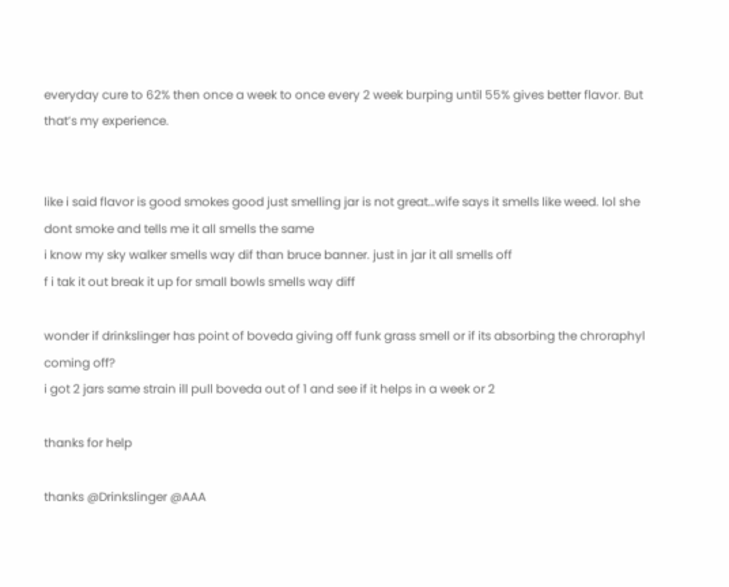everyday cure to 62% then once a week to once every 2 week burping until 55% gives better flavor. But that’s my experience.


like i said flavor is good smokes good just smelling jar is not great…wife says it smells like weed. lol she dont smoke and tells me it all smells the same
i know my sky walker smells way dif than bruce banner. just in jar it all smells off
f i tak it out break it up for small bowls smells way diff

wonder if drinkslinger has point of boveda giving off funk grass smell or if its absorbing the chroraphyl coming off?
i got 2 jars same strain ill pull boveda out of 1 and see if it helps in a week or 2

thanks for help

thanks @Drinkslinger @AAA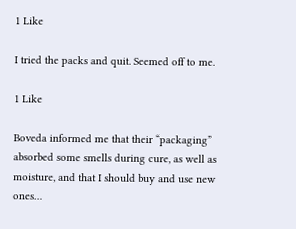1 Like

I tried the packs and quit. Seemed off to me.

1 Like

Boveda informed me that their “packaging” absorbed some smells during cure, as well as moisture, and that I should buy and use new ones…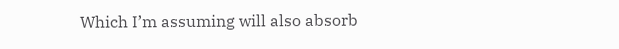Which I’m assuming will also absorb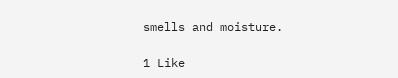smells and moisture.

1 Like